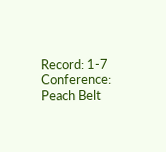Record: 1-7 Conference: Peach Belt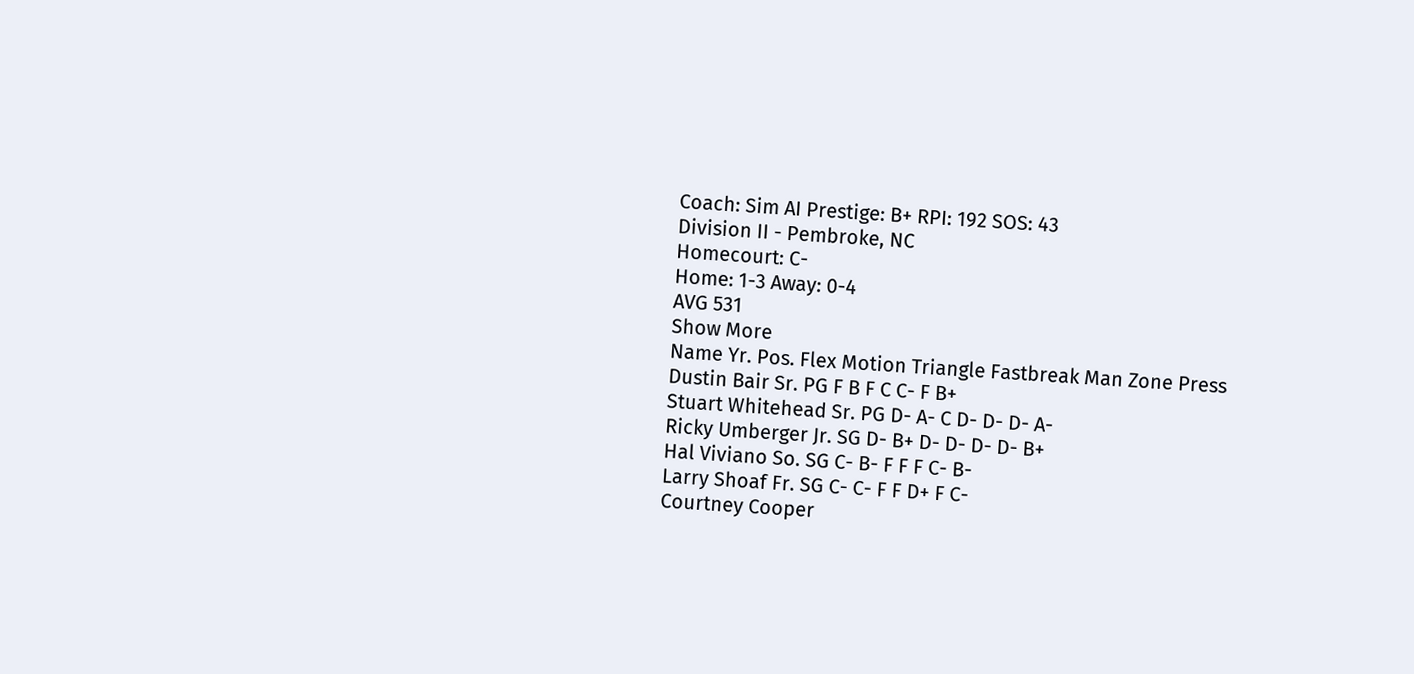Coach: Sim AI Prestige: B+ RPI: 192 SOS: 43
Division II - Pembroke, NC
Homecourt: C-
Home: 1-3 Away: 0-4
AVG 531
Show More
Name Yr. Pos. Flex Motion Triangle Fastbreak Man Zone Press
Dustin Bair Sr. PG F B F C C- F B+
Stuart Whitehead Sr. PG D- A- C D- D- D- A-
Ricky Umberger Jr. SG D- B+ D- D- D- D- B+
Hal Viviano So. SG C- B- F F F C- B-
Larry Shoaf Fr. SG C- C- F F D+ F C-
Courtney Cooper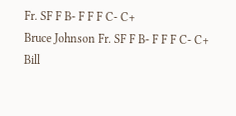Fr. SF F B- F F F C- C+
Bruce Johnson Fr. SF F B- F F F C- C+
Bill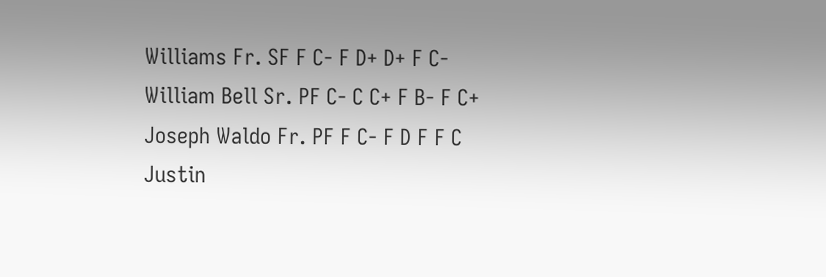Williams Fr. SF F C- F D+ D+ F C-
William Bell Sr. PF C- C C+ F B- F C+
Joseph Waldo Fr. PF F C- F D F F C
Justin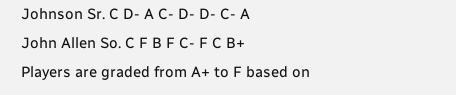Johnson Sr. C D- A C- D- D- C- A
John Allen So. C F B F C- F C B+
Players are graded from A+ to F based on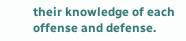their knowledge of each offense and defense.